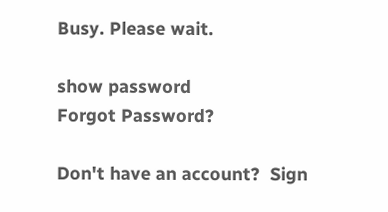Busy. Please wait.

show password
Forgot Password?

Don't have an account?  Sign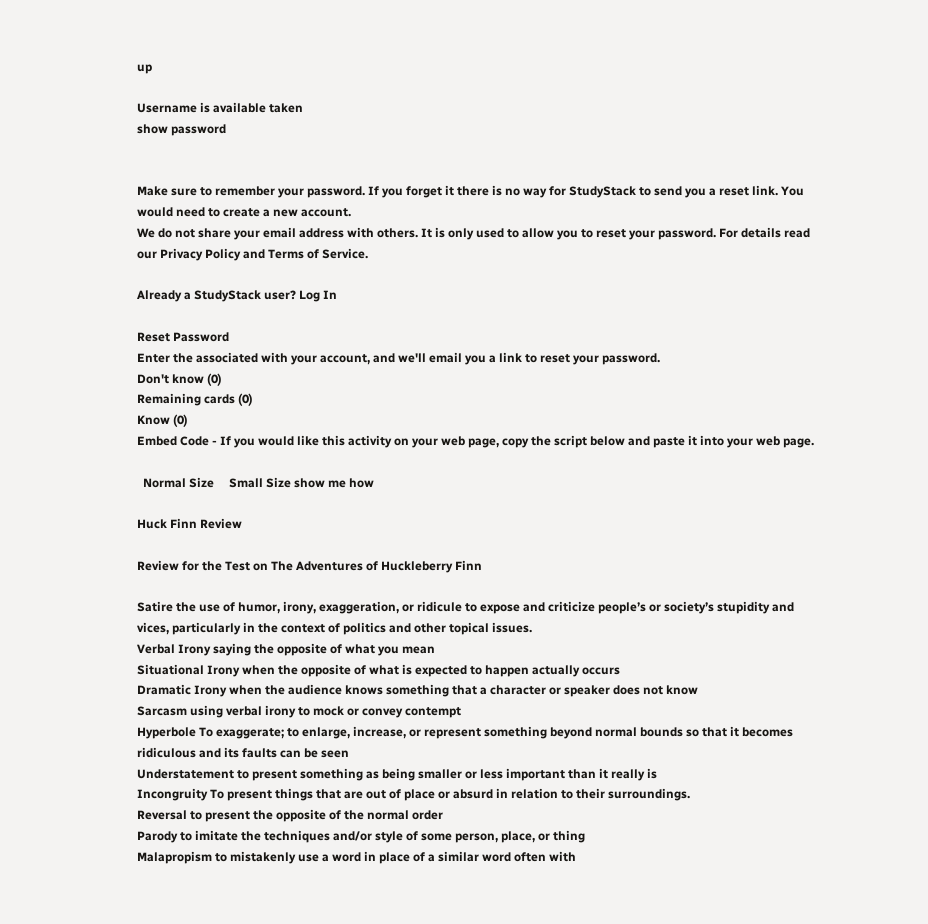up

Username is available taken
show password


Make sure to remember your password. If you forget it there is no way for StudyStack to send you a reset link. You would need to create a new account.
We do not share your email address with others. It is only used to allow you to reset your password. For details read our Privacy Policy and Terms of Service.

Already a StudyStack user? Log In

Reset Password
Enter the associated with your account, and we'll email you a link to reset your password.
Don't know (0)
Remaining cards (0)
Know (0)
Embed Code - If you would like this activity on your web page, copy the script below and paste it into your web page.

  Normal Size     Small Size show me how

Huck Finn Review

Review for the Test on The Adventures of Huckleberry Finn

Satire the use of humor, irony, exaggeration, or ridicule to expose and criticize people’s or society’s stupidity and vices, particularly in the context of politics and other topical issues.
Verbal Irony saying the opposite of what you mean
Situational Irony when the opposite of what is expected to happen actually occurs
Dramatic Irony when the audience knows something that a character or speaker does not know
Sarcasm using verbal irony to mock or convey contempt
Hyperbole To exaggerate; to enlarge, increase, or represent something beyond normal bounds so that it becomes ridiculous and its faults can be seen
Understatement to present something as being smaller or less important than it really is
Incongruity To present things that are out of place or absurd in relation to their surroundings.
Reversal to present the opposite of the normal order
Parody to imitate the techniques and/or style of some person, place, or thing
Malapropism to mistakenly use a word in place of a similar word often with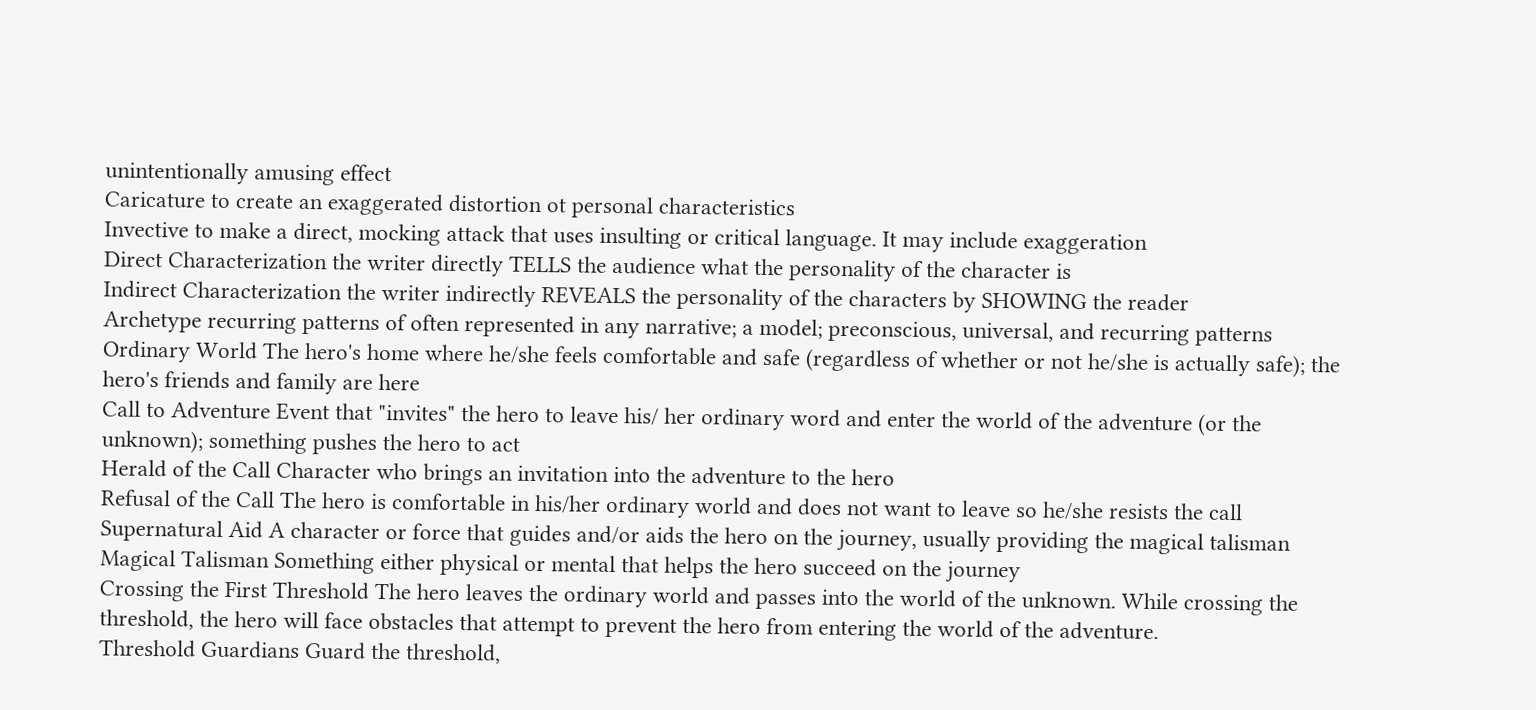unintentionally amusing effect
Caricature to create an exaggerated distortion ot personal characteristics
Invective to make a direct, mocking attack that uses insulting or critical language. It may include exaggeration
Direct Characterization the writer directly TELLS the audience what the personality of the character is
Indirect Characterization the writer indirectly REVEALS the personality of the characters by SHOWING the reader
Archetype recurring patterns of often represented in any narrative; a model; preconscious, universal, and recurring patterns
Ordinary World The hero's home where he/she feels comfortable and safe (regardless of whether or not he/she is actually safe); the hero's friends and family are here
Call to Adventure Event that "invites" the hero to leave his/ her ordinary word and enter the world of the adventure (or the unknown); something pushes the hero to act
Herald of the Call Character who brings an invitation into the adventure to the hero
Refusal of the Call The hero is comfortable in his/her ordinary world and does not want to leave so he/she resists the call
Supernatural Aid A character or force that guides and/or aids the hero on the journey, usually providing the magical talisman
Magical Talisman Something either physical or mental that helps the hero succeed on the journey
Crossing the First Threshold The hero leaves the ordinary world and passes into the world of the unknown. While crossing the threshold, the hero will face obstacles that attempt to prevent the hero from entering the world of the adventure.
Threshold Guardians Guard the threshold,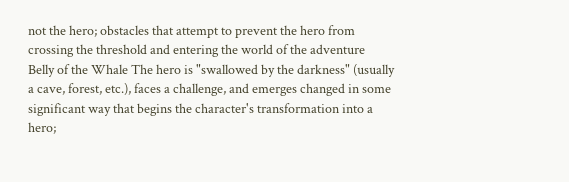not the hero; obstacles that attempt to prevent the hero from crossing the threshold and entering the world of the adventure
Belly of the Whale The hero is "swallowed by the darkness" (usually a cave, forest, etc.), faces a challenge, and emerges changed in some significant way that begins the character's transformation into a hero;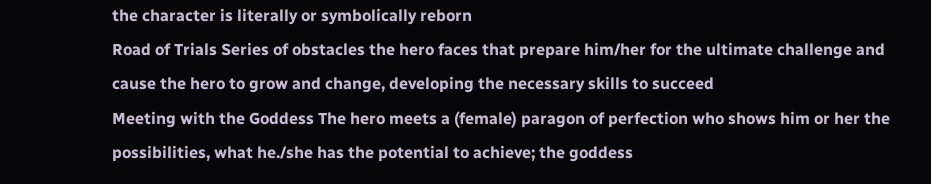the character is literally or symbolically reborn
Road of Trials Series of obstacles the hero faces that prepare him/her for the ultimate challenge and cause the hero to grow and change, developing the necessary skills to succeed
Meeting with the Goddess The hero meets a (female) paragon of perfection who shows him or her the possibilities, what he./she has the potential to achieve; the goddess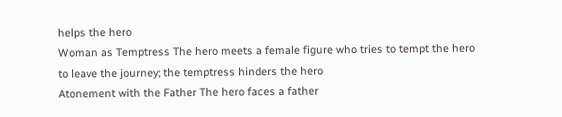helps the hero
Woman as Temptress The hero meets a female figure who tries to tempt the hero to leave the journey; the temptress hinders the hero
Atonement with the Father The hero faces a father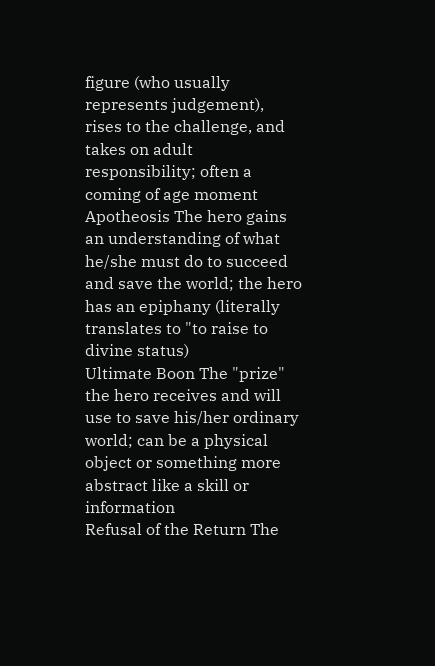figure (who usually represents judgement), rises to the challenge, and takes on adult responsibility; often a coming of age moment
Apotheosis The hero gains an understanding of what he/she must do to succeed and save the world; the hero has an epiphany (literally translates to "to raise to divine status)
Ultimate Boon The "prize" the hero receives and will use to save his/her ordinary world; can be a physical object or something more abstract like a skill or information
Refusal of the Return The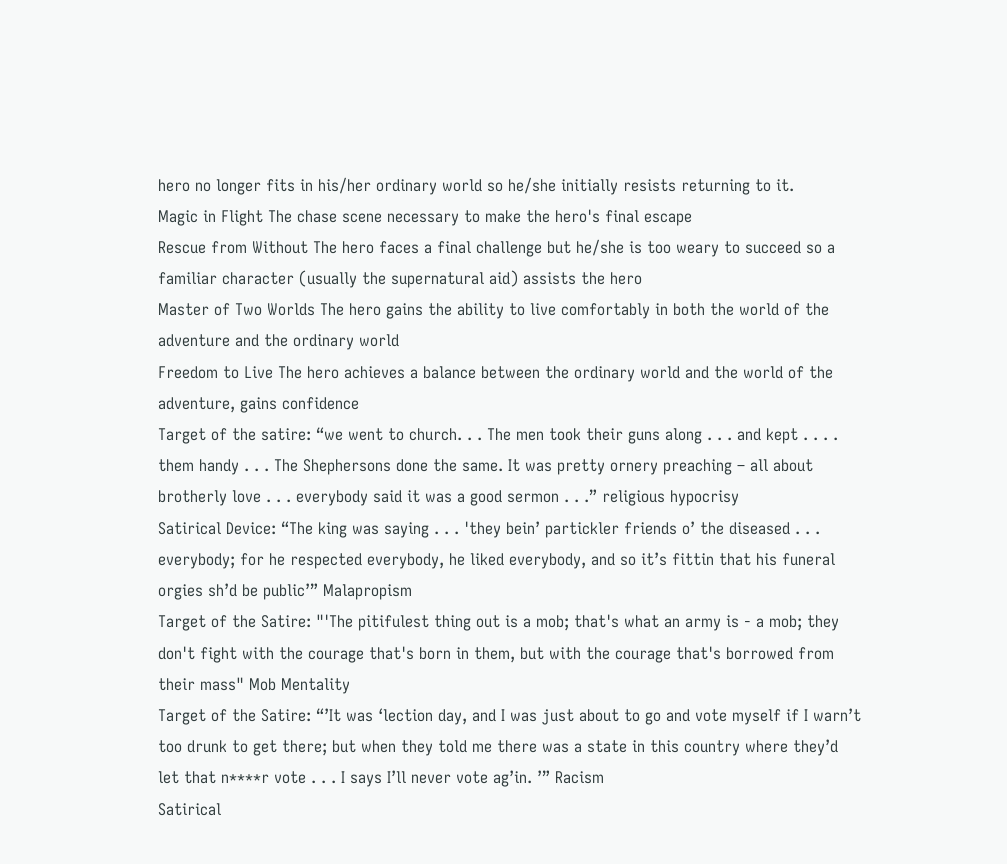hero no longer fits in his/her ordinary world so he/she initially resists returning to it.
Magic in Flight The chase scene necessary to make the hero's final escape
Rescue from Without The hero faces a final challenge but he/she is too weary to succeed so a familiar character (usually the supernatural aid) assists the hero
Master of Two Worlds The hero gains the ability to live comfortably in both the world of the adventure and the ordinary world
Freedom to Live The hero achieves a balance between the ordinary world and the world of the adventure, gains confidence
Target of the satire: “we went to church. . . The men took their guns along . . . and kept . . . . them handy . . . The Shephersons done the same. It was pretty ornery preaching – all about brotherly love . . . everybody said it was a good sermon . . .” religious hypocrisy
Satirical Device: “The king was saying . . . 'they bein’ partickler friends o’ the diseased . . . everybody; for he respected everybody, he liked everybody, and so it’s fittin that his funeral orgies sh’d be public’” Malapropism
Target of the Satire: "'The pitifulest thing out is a mob; that's what an army is - a mob; they don't fight with the courage that's born in them, but with the courage that's borrowed from their mass" Mob Mentality
Target of the Satire: “’It was ‘lection day, and I was just about to go and vote myself if I warn’t too drunk to get there; but when they told me there was a state in this country where they’d let that n****r vote . . . I says I’ll never vote ag’in. ’” Racism
Satirical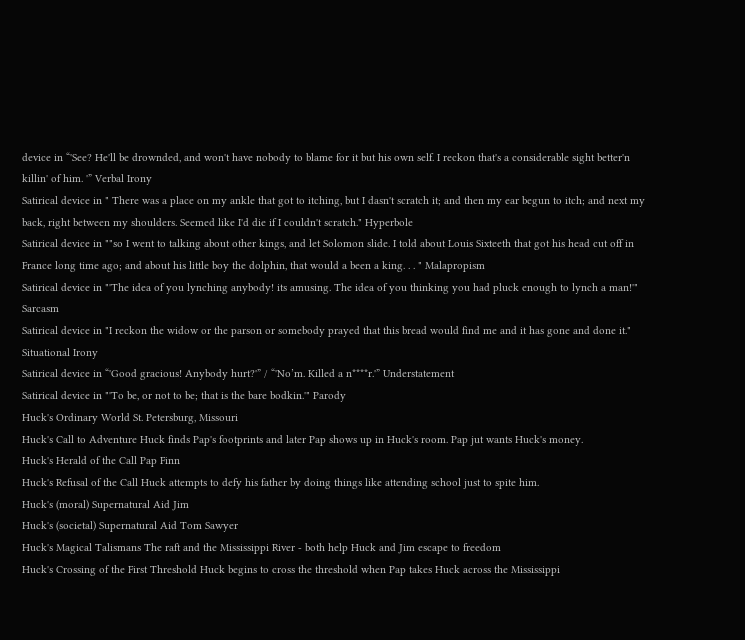device in “'See? He'll be drownded, and won't have nobody to blame for it but his own self. I reckon that's a considerable sight better'n killin' of him. '” Verbal Irony
Satirical device in " There was a place on my ankle that got to itching, but I dasn't scratch it; and then my ear begun to itch; and next my back, right between my shoulders. Seemed like I'd die if I couldn't scratch." Hyperbole
Satirical device in ""so I went to talking about other kings, and let Solomon slide. I told about Louis Sixteeth that got his head cut off in France long time ago; and about his little boy the dolphin, that would a been a king. . . " Malapropism
Satirical device in "'The idea of you lynching anybody! its amusing. The idea of you thinking you had pluck enough to lynch a man!'" Sarcasm
Satirical device in "I reckon the widow or the parson or somebody prayed that this bread would find me and it has gone and done it." Situational Irony
Satirical device in “'Good gracious! Anybody hurt?'” / “'No’m. Killed a n****r.'” Understatement
Satirical device in "'To be, or not to be; that is the bare bodkin.'" Parody
Huck's Ordinary World St. Petersburg, Missouri
Huck's Call to Adventure Huck finds Pap's footprints and later Pap shows up in Huck's room. Pap jut wants Huck's money.
Huck's Herald of the Call Pap Finn
Huck's Refusal of the Call Huck attempts to defy his father by doing things like attending school just to spite him.
Huck's (moral) Supernatural Aid Jim
Huck's (societal) Supernatural Aid Tom Sawyer
Huck's Magical Talismans The raft and the Mississippi River - both help Huck and Jim escape to freedom
Huck's Crossing of the First Threshold Huck begins to cross the threshold when Pap takes Huck across the Mississippi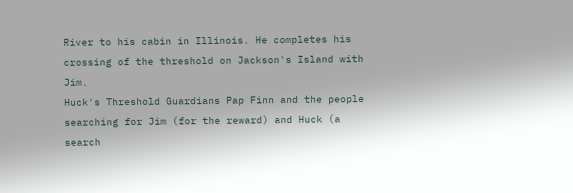River to his cabin in Illinois. He completes his crossing of the threshold on Jackson's Island with Jim.
Huck's Threshold Guardians Pap Finn and the people searching for Jim (for the reward) and Huck (a search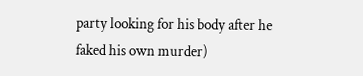party looking for his body after he faked his own murder)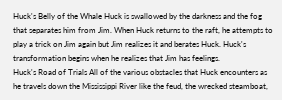Huck's Belly of the Whale Huck is swallowed by the darkness and the fog that separates him from Jim. When Huck returns to the raft, he attempts to play a trick on Jim again but Jim realizes it and berates Huck. Huck's transformation begins when he realizes that Jim has feelings.
Huck's Road of Trials All of the various obstacles that Huck encounters as he travels down the Mississippi River like the feud, the wrecked steamboat,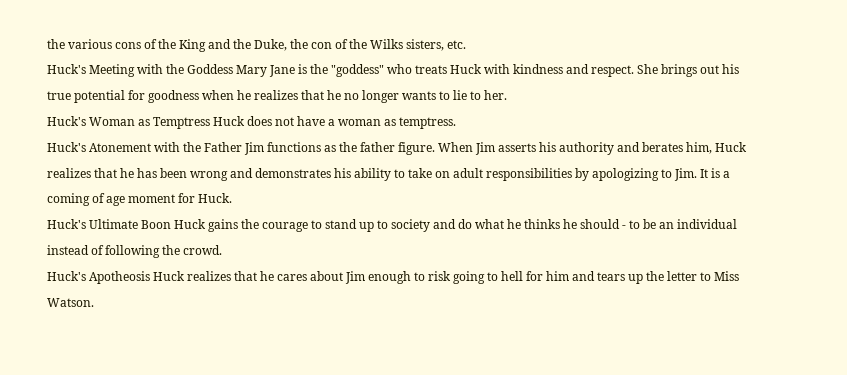the various cons of the King and the Duke, the con of the Wilks sisters, etc.
Huck's Meeting with the Goddess Mary Jane is the "goddess" who treats Huck with kindness and respect. She brings out his true potential for goodness when he realizes that he no longer wants to lie to her.
Huck's Woman as Temptress Huck does not have a woman as temptress.
Huck's Atonement with the Father Jim functions as the father figure. When Jim asserts his authority and berates him, Huck realizes that he has been wrong and demonstrates his ability to take on adult responsibilities by apologizing to Jim. It is a coming of age moment for Huck.
Huck's Ultimate Boon Huck gains the courage to stand up to society and do what he thinks he should - to be an individual instead of following the crowd.
Huck's Apotheosis Huck realizes that he cares about Jim enough to risk going to hell for him and tears up the letter to Miss Watson.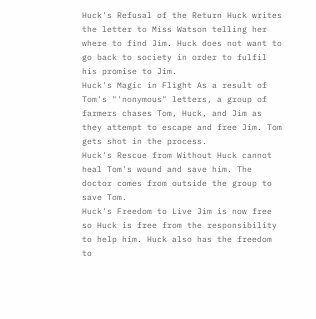Huck's Refusal of the Return Huck writes the letter to Miss Watson telling her where to find Jim. Huck does not want to go back to society in order to fulfil his promise to Jim.
Huck's Magic in Flight As a result of Tom's "'nonymous" letters, a group of farmers chases Tom, Huck, and Jim as they attempt to escape and free Jim. Tom gets shot in the process.
Huck's Rescue from Without Huck cannot heal Tom's wound and save him. The doctor comes from outside the group to save Tom.
Huck's Freedom to Live Jim is now free so Huck is free from the responsibility to help him. Huck also has the freedom to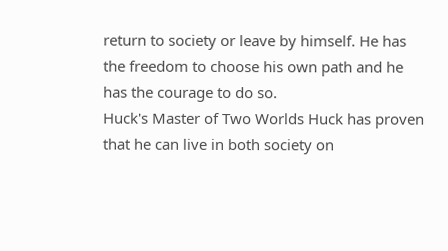return to society or leave by himself. He has the freedom to choose his own path and he has the courage to do so.
Huck's Master of Two Worlds Huck has proven that he can live in both society on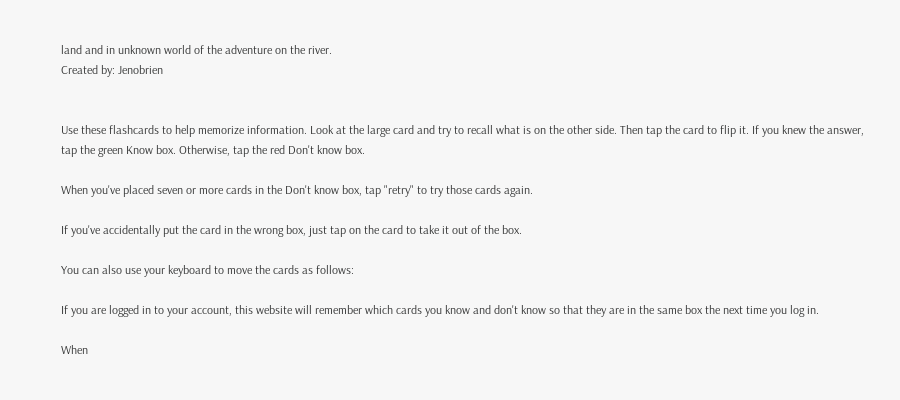land and in unknown world of the adventure on the river.
Created by: Jenobrien


Use these flashcards to help memorize information. Look at the large card and try to recall what is on the other side. Then tap the card to flip it. If you knew the answer, tap the green Know box. Otherwise, tap the red Don't know box.

When you've placed seven or more cards in the Don't know box, tap "retry" to try those cards again.

If you've accidentally put the card in the wrong box, just tap on the card to take it out of the box.

You can also use your keyboard to move the cards as follows:

If you are logged in to your account, this website will remember which cards you know and don't know so that they are in the same box the next time you log in.

When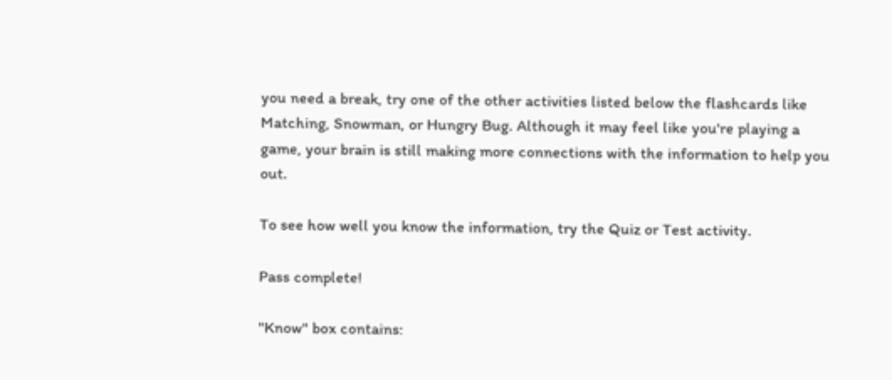you need a break, try one of the other activities listed below the flashcards like Matching, Snowman, or Hungry Bug. Although it may feel like you're playing a game, your brain is still making more connections with the information to help you out.

To see how well you know the information, try the Quiz or Test activity.

Pass complete!

"Know" box contains: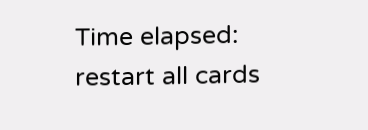Time elapsed:
restart all cards